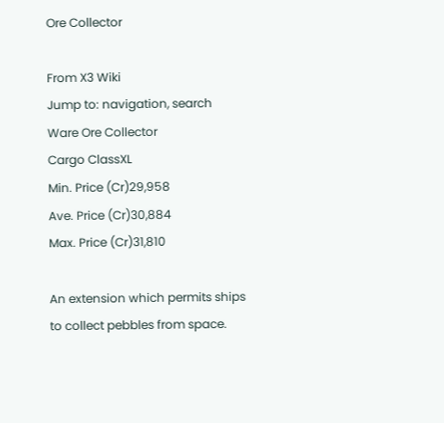Ore Collector

From X3 Wiki
Jump to: navigation, search
Ware Ore Collector
Cargo ClassXL
Min. Price (Cr)29,958
Ave. Price (Cr)30,884
Max. Price (Cr)31,810

An extension which permits ships to collect pebbles from space.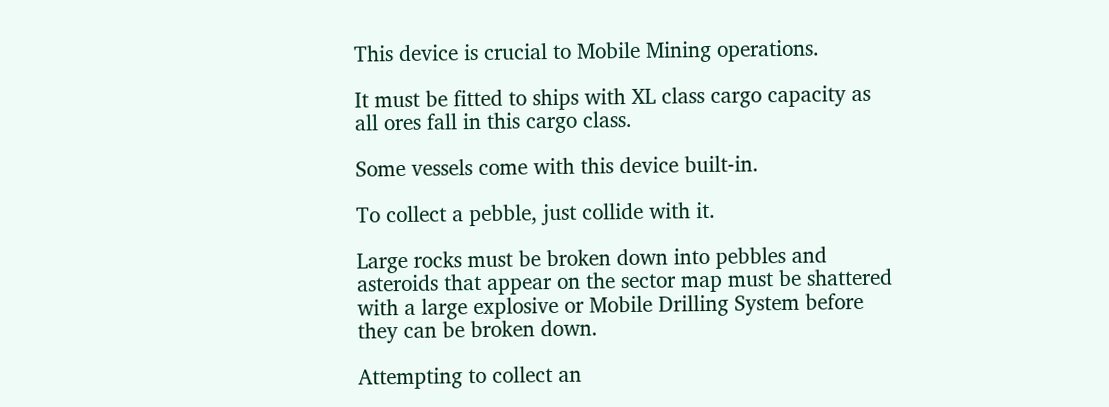This device is crucial to Mobile Mining operations.

It must be fitted to ships with XL class cargo capacity as all ores fall in this cargo class.

Some vessels come with this device built-in.

To collect a pebble, just collide with it.

Large rocks must be broken down into pebbles and asteroids that appear on the sector map must be shattered with a large explosive or Mobile Drilling System before they can be broken down.

Attempting to collect an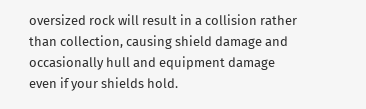oversized rock will result in a collision rather than collection, causing shield damage and occasionally hull and equipment damage even if your shields hold.